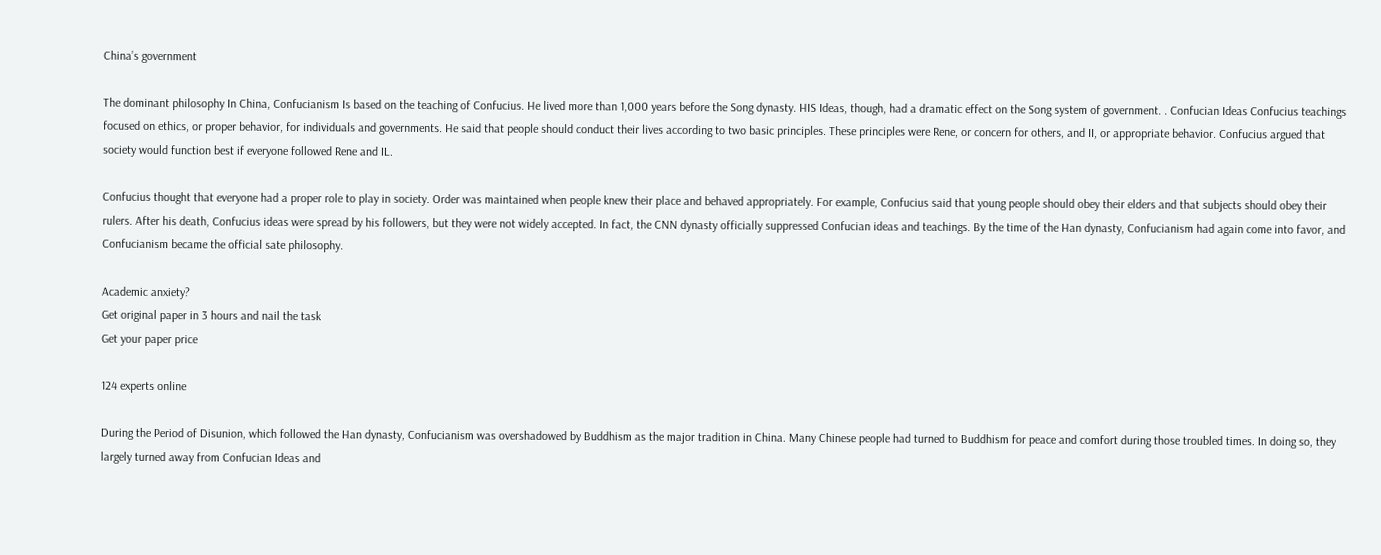China’s government

The dominant philosophy In China, Confucianism Is based on the teaching of Confucius. He lived more than 1,000 years before the Song dynasty. HIS Ideas, though, had a dramatic effect on the Song system of government. . Confucian Ideas Confucius teachings focused on ethics, or proper behavior, for individuals and governments. He said that people should conduct their lives according to two basic principles. These principles were Rene, or concern for others, and II, or appropriate behavior. Confucius argued that society would function best if everyone followed Rene and IL.

Confucius thought that everyone had a proper role to play in society. Order was maintained when people knew their place and behaved appropriately. For example, Confucius said that young people should obey their elders and that subjects should obey their rulers. After his death, Confucius ideas were spread by his followers, but they were not widely accepted. In fact, the CNN dynasty officially suppressed Confucian ideas and teachings. By the time of the Han dynasty, Confucianism had again come into favor, and Confucianism became the official sate philosophy.

Academic anxiety?
Get original paper in 3 hours and nail the task
Get your paper price

124 experts online

During the Period of Disunion, which followed the Han dynasty, Confucianism was overshadowed by Buddhism as the major tradition in China. Many Chinese people had turned to Buddhism for peace and comfort during those troubled times. In doing so, they largely turned away from Confucian Ideas and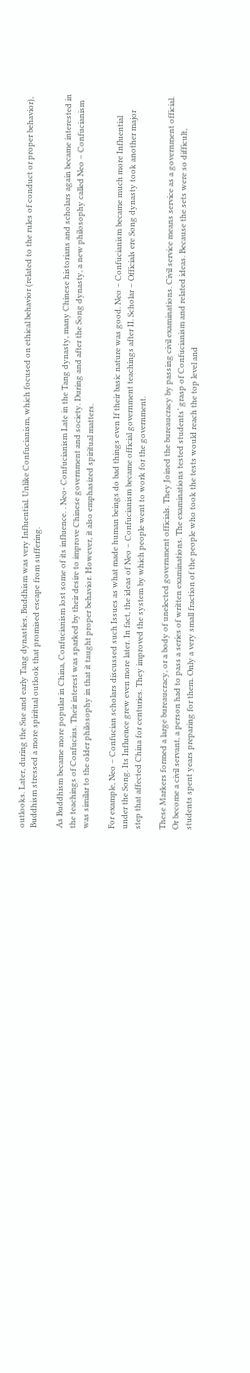outlooks. Later, during the Sue and early Tang dynasties, Buddhism was very Influential. Unlike Confucianism, which focused on ethical behavior (related to the rules of conduct or proper behavior), Buddhism stressed a more spiritual outlook that promised escape from suffering.

As Buddhism became more popular in China, Confucianism lost some of its influence. . Neo- Confucianism Late in the Tang dynasty, many Chinese historians and scholars again became interested in the teachings of Confucius. Their interest was sparked by their desire to improve Chinese government and society. During and after the Song dynasty, a new philosophy called Neo – Confucianism was similar to the older philosophy in that it taught proper behavior. However, it also emphasized spiritual matters.

For example, Neo – Confucian scholars discussed such Issues as what made human beings do bad things even If their basic nature was good. Neo – Confucianism became much more Influential under the Song. Its Influence grew even more later. In fact, the ideas of Neo – Confucianism became official government teachings after II. Scholar – Officials ere Song dynasty took another major step that affected China for centuries. They improved the system by which people went to work for the government.

These Markers formed a large bureaucracy, or a body of unelected government officials. They Joined the bureaucracy by passing civil examinations. Civil service means service as a government official. Or become a civil servant, a person had to pass a series of written examinations. The examinations tested students’ grasp of Confucianism and related ideas. Because the sets were so difficult, students spent years preparing for them. Only a very small fraction of the people who took the tests would reach the top level and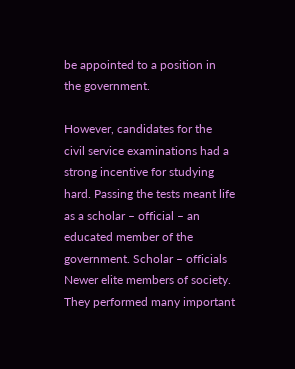be appointed to a position in the government.

However, candidates for the civil service examinations had a strong incentive for studying hard. Passing the tests meant life as a scholar – official – an educated member of the government. Scholar – officials Newer elite members of society. They performed many important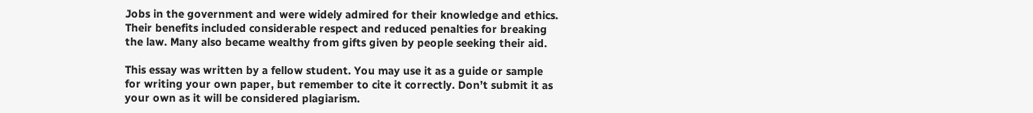Jobs in the government and were widely admired for their knowledge and ethics. Their benefits included considerable respect and reduced penalties for breaking the law. Many also became wealthy from gifts given by people seeking their aid.

This essay was written by a fellow student. You may use it as a guide or sample for writing your own paper, but remember to cite it correctly. Don’t submit it as your own as it will be considered plagiarism.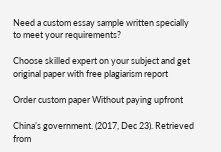Need a custom essay sample written specially to meet your requirements?

Choose skilled expert on your subject and get original paper with free plagiarism report

Order custom paper Without paying upfront

China’s government. (2017, Dec 23). Retrieved from